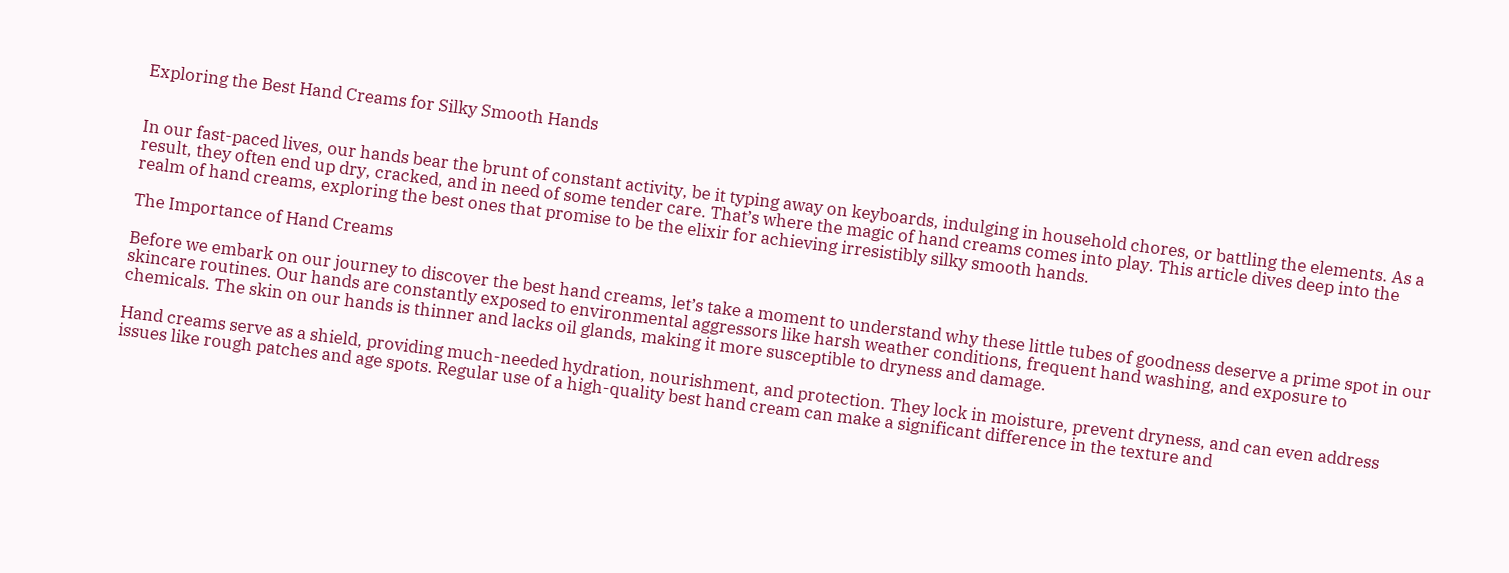Exploring the Best Hand Creams for Silky Smooth Hands


In our fast-paced lives, our hands bear the brunt of constant activity, be it typing away on keyboards, indulging in household chores, or battling the elements. As a result, they often end up dry, cracked, and in need of some tender care. That’s where the magic of hand creams comes into play. This article dives deep into the realm of hand creams, exploring the best ones that promise to be the elixir for achieving irresistibly silky smooth hands.

The Importance of Hand Creams

Before we embark on our journey to discover the best hand creams, let’s take a moment to understand why these little tubes of goodness deserve a prime spot in our skincare routines. Our hands are constantly exposed to environmental aggressors like harsh weather conditions, frequent hand washing, and exposure to chemicals. The skin on our hands is thinner and lacks oil glands, making it more susceptible to dryness and damage.

Hand creams serve as a shield, providing much-needed hydration, nourishment, and protection. They lock in moisture, prevent dryness, and can even address issues like rough patches and age spots. Regular use of a high-quality best hand cream can make a significant difference in the texture and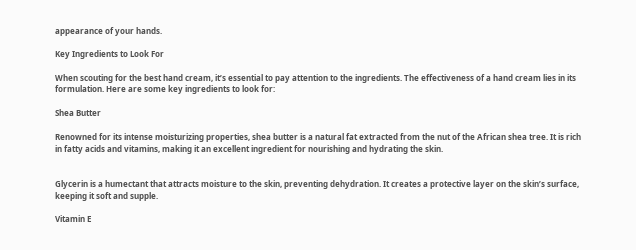appearance of your hands.

Key Ingredients to Look For

When scouting for the best hand cream, it’s essential to pay attention to the ingredients. The effectiveness of a hand cream lies in its formulation. Here are some key ingredients to look for:

Shea Butter

Renowned for its intense moisturizing properties, shea butter is a natural fat extracted from the nut of the African shea tree. It is rich in fatty acids and vitamins, making it an excellent ingredient for nourishing and hydrating the skin.


Glycerin is a humectant that attracts moisture to the skin, preventing dehydration. It creates a protective layer on the skin’s surface, keeping it soft and supple.

Vitamin E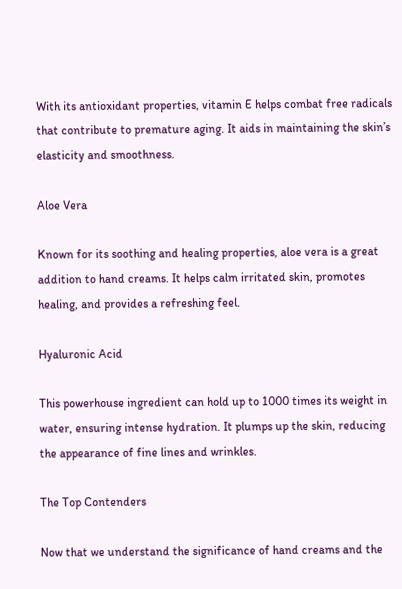With its antioxidant properties, vitamin E helps combat free radicals that contribute to premature aging. It aids in maintaining the skin’s elasticity and smoothness.

Aloe Vera

Known for its soothing and healing properties, aloe vera is a great addition to hand creams. It helps calm irritated skin, promotes healing, and provides a refreshing feel.

Hyaluronic Acid

This powerhouse ingredient can hold up to 1000 times its weight in water, ensuring intense hydration. It plumps up the skin, reducing the appearance of fine lines and wrinkles.

The Top Contenders

Now that we understand the significance of hand creams and the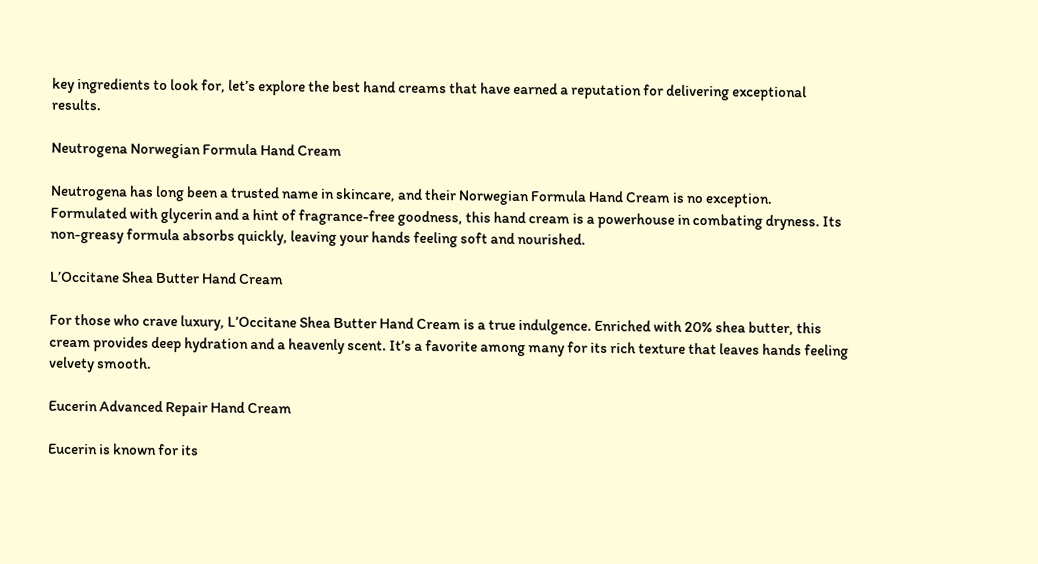key ingredients to look for, let’s explore the best hand creams that have earned a reputation for delivering exceptional results.

Neutrogena Norwegian Formula Hand Cream

Neutrogena has long been a trusted name in skincare, and their Norwegian Formula Hand Cream is no exception. Formulated with glycerin and a hint of fragrance-free goodness, this hand cream is a powerhouse in combating dryness. Its non-greasy formula absorbs quickly, leaving your hands feeling soft and nourished.

L’Occitane Shea Butter Hand Cream

For those who crave luxury, L’Occitane Shea Butter Hand Cream is a true indulgence. Enriched with 20% shea butter, this cream provides deep hydration and a heavenly scent. It’s a favorite among many for its rich texture that leaves hands feeling velvety smooth.

Eucerin Advanced Repair Hand Cream

Eucerin is known for its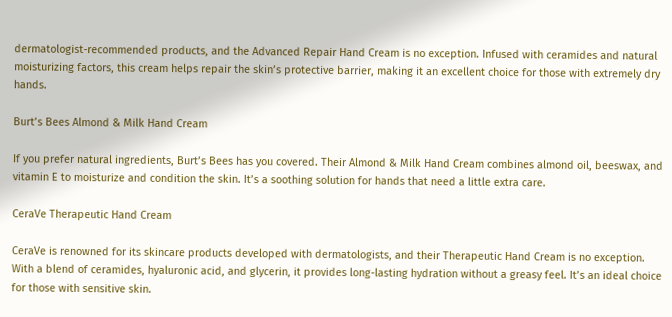dermatologist-recommended products, and the Advanced Repair Hand Cream is no exception. Infused with ceramides and natural moisturizing factors, this cream helps repair the skin’s protective barrier, making it an excellent choice for those with extremely dry hands.

Burt’s Bees Almond & Milk Hand Cream

If you prefer natural ingredients, Burt’s Bees has you covered. Their Almond & Milk Hand Cream combines almond oil, beeswax, and vitamin E to moisturize and condition the skin. It’s a soothing solution for hands that need a little extra care.

CeraVe Therapeutic Hand Cream

CeraVe is renowned for its skincare products developed with dermatologists, and their Therapeutic Hand Cream is no exception. With a blend of ceramides, hyaluronic acid, and glycerin, it provides long-lasting hydration without a greasy feel. It’s an ideal choice for those with sensitive skin.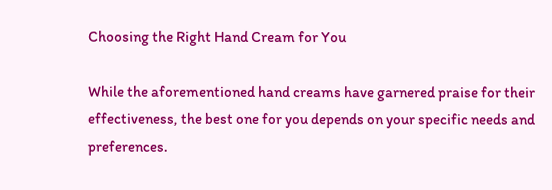Choosing the Right Hand Cream for You

While the aforementioned hand creams have garnered praise for their effectiveness, the best one for you depends on your specific needs and preferences.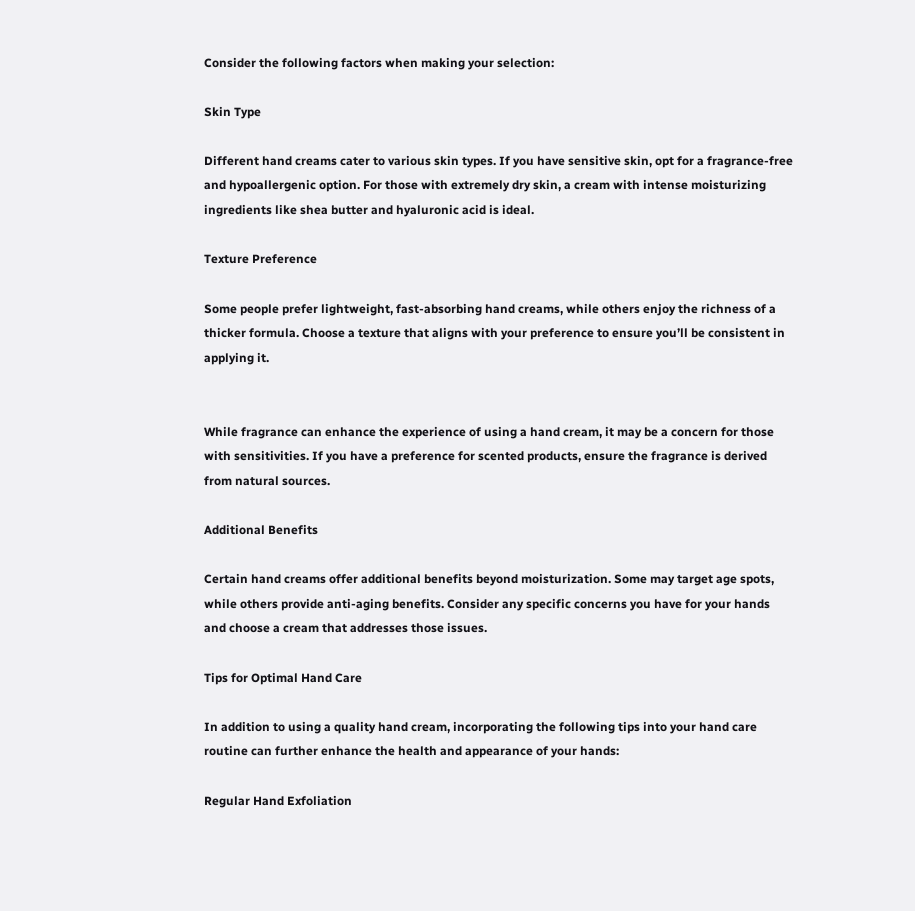Consider the following factors when making your selection:

Skin Type

Different hand creams cater to various skin types. If you have sensitive skin, opt for a fragrance-free and hypoallergenic option. For those with extremely dry skin, a cream with intense moisturizing ingredients like shea butter and hyaluronic acid is ideal.

Texture Preference

Some people prefer lightweight, fast-absorbing hand creams, while others enjoy the richness of a thicker formula. Choose a texture that aligns with your preference to ensure you’ll be consistent in applying it.


While fragrance can enhance the experience of using a hand cream, it may be a concern for those with sensitivities. If you have a preference for scented products, ensure the fragrance is derived from natural sources.

Additional Benefits

Certain hand creams offer additional benefits beyond moisturization. Some may target age spots, while others provide anti-aging benefits. Consider any specific concerns you have for your hands and choose a cream that addresses those issues.

Tips for Optimal Hand Care

In addition to using a quality hand cream, incorporating the following tips into your hand care routine can further enhance the health and appearance of your hands:

Regular Hand Exfoliation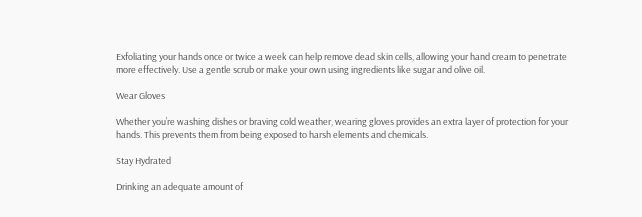Exfoliating your hands once or twice a week can help remove dead skin cells, allowing your hand cream to penetrate more effectively. Use a gentle scrub or make your own using ingredients like sugar and olive oil.

Wear Gloves

Whether you’re washing dishes or braving cold weather, wearing gloves provides an extra layer of protection for your hands. This prevents them from being exposed to harsh elements and chemicals.

Stay Hydrated

Drinking an adequate amount of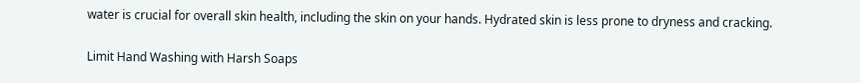water is crucial for overall skin health, including the skin on your hands. Hydrated skin is less prone to dryness and cracking.

Limit Hand Washing with Harsh Soaps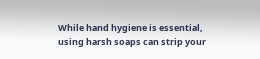While hand hygiene is essential, using harsh soaps can strip your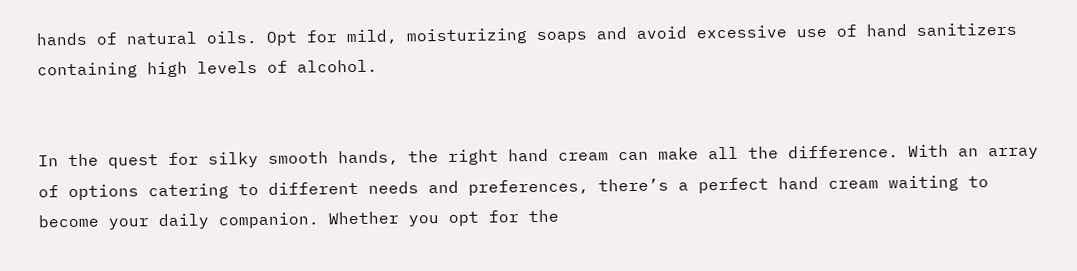hands of natural oils. Opt for mild, moisturizing soaps and avoid excessive use of hand sanitizers containing high levels of alcohol.


In the quest for silky smooth hands, the right hand cream can make all the difference. With an array of options catering to different needs and preferences, there’s a perfect hand cream waiting to become your daily companion. Whether you opt for the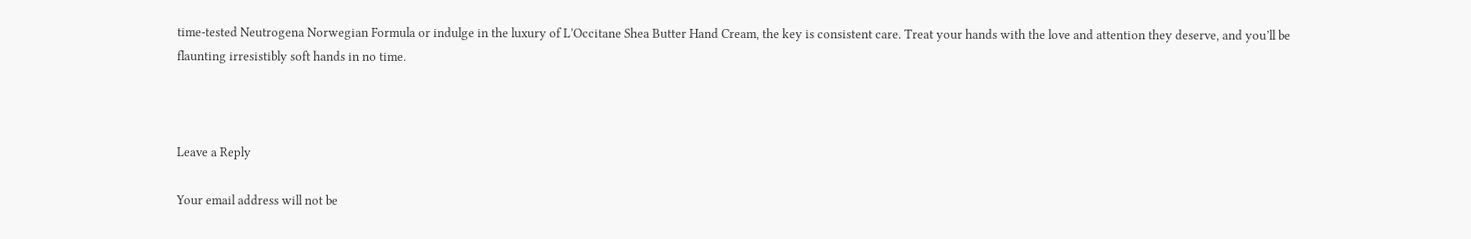time-tested Neutrogena Norwegian Formula or indulge in the luxury of L’Occitane Shea Butter Hand Cream, the key is consistent care. Treat your hands with the love and attention they deserve, and you’ll be flaunting irresistibly soft hands in no time.



Leave a Reply

Your email address will not be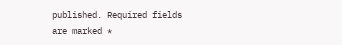published. Required fields are marked *